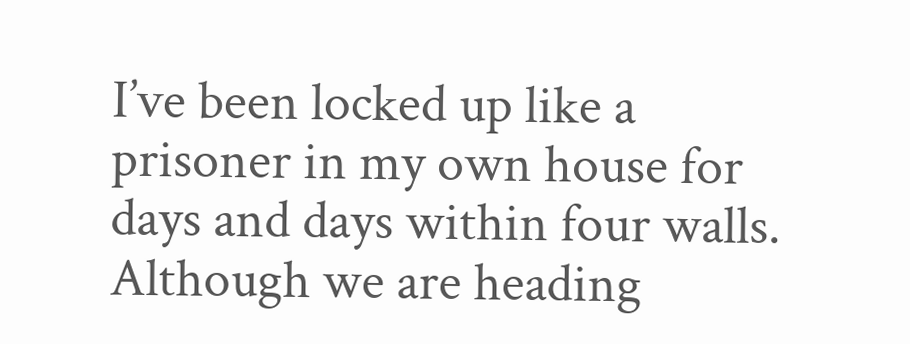I’ve been locked up like a prisoner in my own house for days and days within four walls. Although we are heading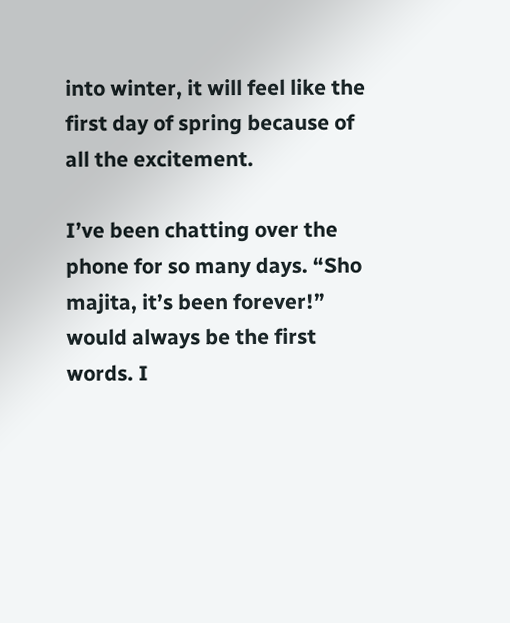into winter, it will feel like the first day of spring because of all the excitement.

I’ve been chatting over the phone for so many days. “Sho majita, it’s been forever!” would always be the first words. I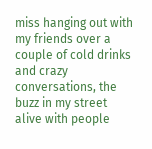miss hanging out with my friends over a couple of cold drinks and crazy conversations, the buzz in my street alive with people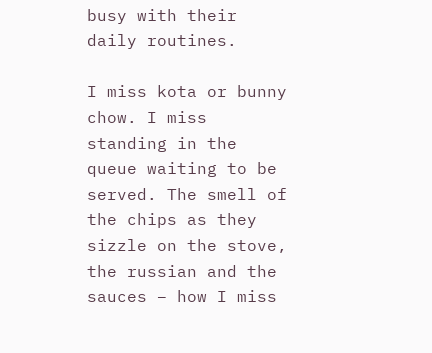busy with their daily routines.

I miss kota or bunny chow. I miss standing in the queue waiting to be served. The smell of the chips as they sizzle on the stove, the russian and the sauces – how I miss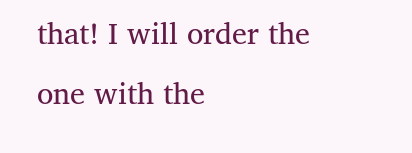that! I will order the one with the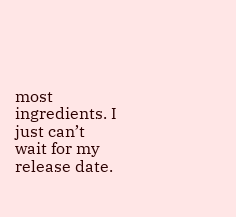most ingredients. I just can’t wait for my release date.